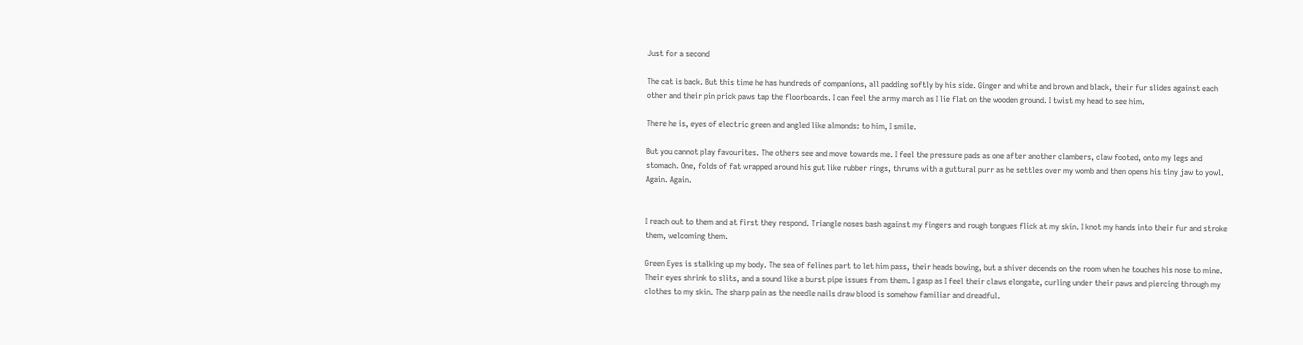Just for a second

The cat is back. But this time he has hundreds of companions, all padding softly by his side. Ginger and white and brown and black, their fur slides against each other and their pin prick paws tap the floorboards. I can feel the army march as I lie flat on the wooden ground. I twist my head to see him.

There he is, eyes of electric green and angled like almonds: to him, I smile.

But you cannot play favourites. The others see and move towards me. I feel the pressure pads as one after another clambers, claw footed, onto my legs and stomach. One, folds of fat wrapped around his gut like rubber rings, thrums with a guttural purr as he settles over my womb and then opens his tiny jaw to yowl. Again. Again.


I reach out to them and at first they respond. Triangle noses bash against my fingers and rough tongues flick at my skin. I knot my hands into their fur and stroke them, welcoming them.

Green Eyes is stalking up my body. The sea of felines part to let him pass, their heads bowing, but a shiver decends on the room when he touches his nose to mine. Their eyes shrink to slits, and a sound like a burst pipe issues from them. I gasp as I feel their claws elongate, curling under their paws and piercing through my clothes to my skin. The sharp pain as the needle nails draw blood is somehow familiar and dreadful.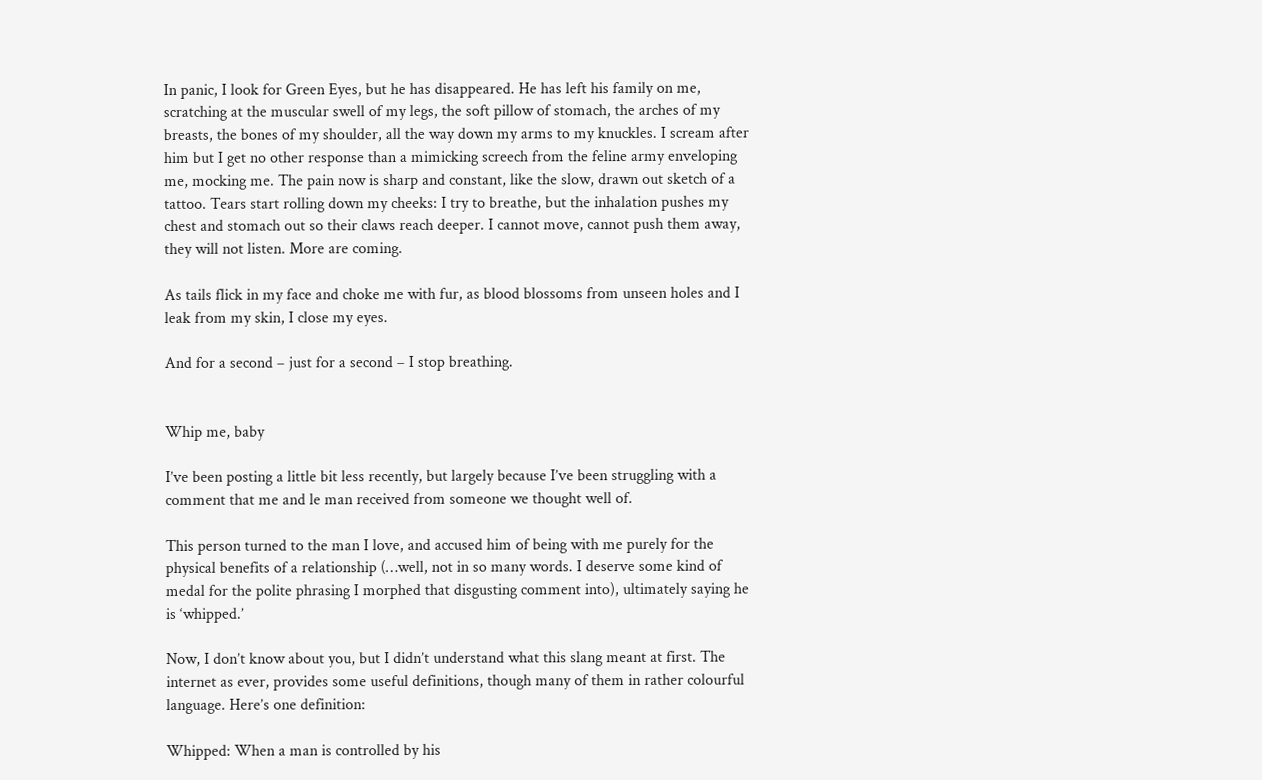In panic, I look for Green Eyes, but he has disappeared. He has left his family on me, scratching at the muscular swell of my legs, the soft pillow of stomach, the arches of my breasts, the bones of my shoulder, all the way down my arms to my knuckles. I scream after him but I get no other response than a mimicking screech from the feline army enveloping me, mocking me. The pain now is sharp and constant, like the slow, drawn out sketch of a tattoo. Tears start rolling down my cheeks: I try to breathe, but the inhalation pushes my chest and stomach out so their claws reach deeper. I cannot move, cannot push them away, they will not listen. More are coming.

As tails flick in my face and choke me with fur, as blood blossoms from unseen holes and I leak from my skin, I close my eyes.

And for a second – just for a second – I stop breathing.


Whip me, baby

I’ve been posting a little bit less recently, but largely because I’ve been struggling with a comment that me and le man received from someone we thought well of.

This person turned to the man I love, and accused him of being with me purely for the physical benefits of a relationship (…well, not in so many words. I deserve some kind of medal for the polite phrasing I morphed that disgusting comment into), ultimately saying he is ‘whipped.’

Now, I don’t know about you, but I didn’t understand what this slang meant at first. The internet as ever, provides some useful definitions, though many of them in rather colourful language. Here’s one definition:

Whipped: When a man is controlled by his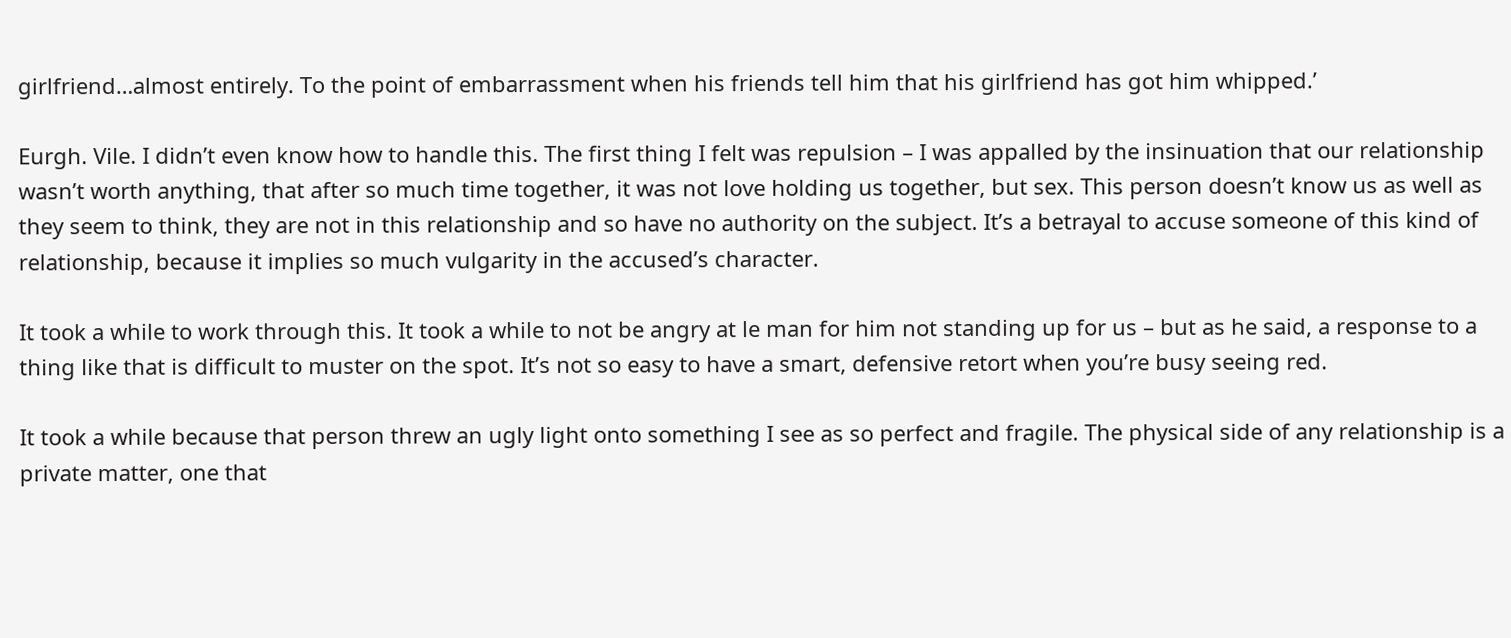girlfriend…almost entirely. To the point of embarrassment when his friends tell him that his girlfriend has got him whipped.’

Eurgh. Vile. I didn’t even know how to handle this. The first thing I felt was repulsion – I was appalled by the insinuation that our relationship wasn’t worth anything, that after so much time together, it was not love holding us together, but sex. This person doesn’t know us as well as they seem to think, they are not in this relationship and so have no authority on the subject. It’s a betrayal to accuse someone of this kind of relationship, because it implies so much vulgarity in the accused’s character.

It took a while to work through this. It took a while to not be angry at le man for him not standing up for us – but as he said, a response to a thing like that is difficult to muster on the spot. It’s not so easy to have a smart, defensive retort when you’re busy seeing red.

It took a while because that person threw an ugly light onto something I see as so perfect and fragile. The physical side of any relationship is a private matter, one that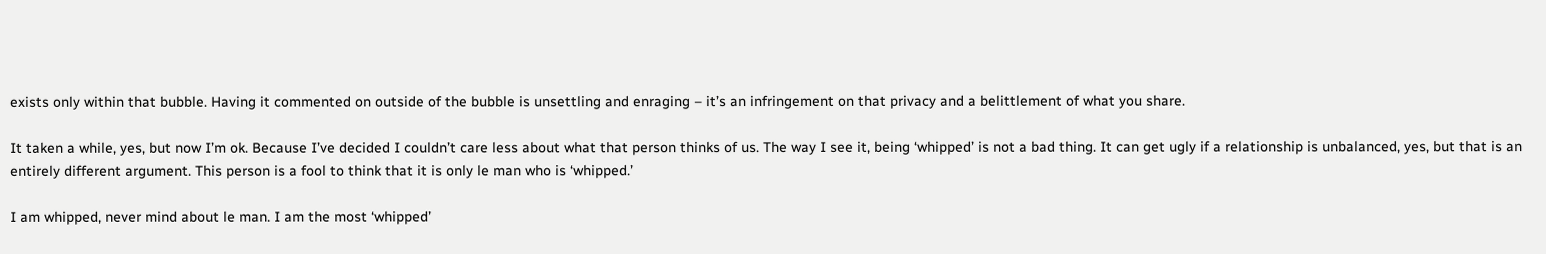exists only within that bubble. Having it commented on outside of the bubble is unsettling and enraging – it’s an infringement on that privacy and a belittlement of what you share.

It taken a while, yes, but now I’m ok. Because I’ve decided I couldn’t care less about what that person thinks of us. The way I see it, being ‘whipped’ is not a bad thing. It can get ugly if a relationship is unbalanced, yes, but that is an entirely different argument. This person is a fool to think that it is only le man who is ‘whipped.’

I am whipped, never mind about le man. I am the most ‘whipped’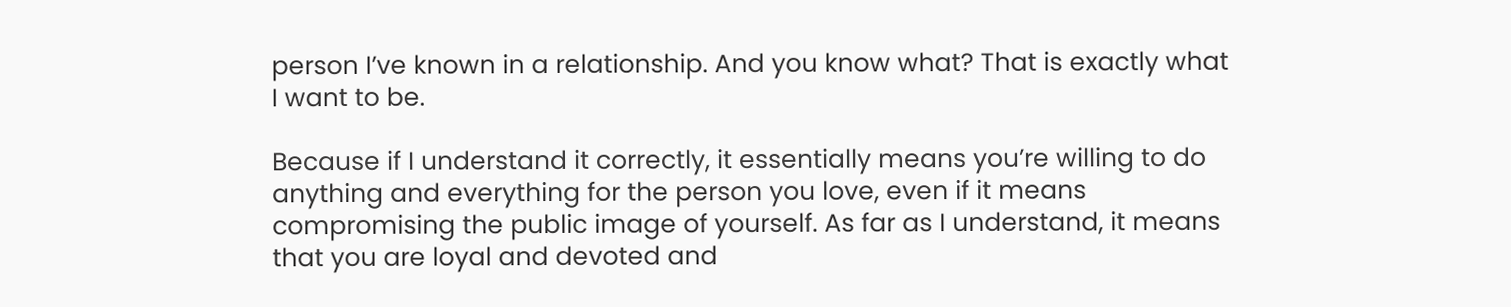person I’ve known in a relationship. And you know what? That is exactly what I want to be.

Because if I understand it correctly, it essentially means you’re willing to do anything and everything for the person you love, even if it means compromising the public image of yourself. As far as I understand, it means that you are loyal and devoted and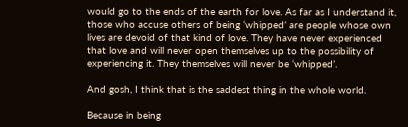would go to the ends of the earth for love. As far as I understand it, those who accuse others of being ‘whipped’ are people whose own lives are devoid of that kind of love. They have never experienced that love and will never open themselves up to the possibility of experiencing it. They themselves will never be ‘whipped’.

And gosh, I think that is the saddest thing in the whole world.

Because in being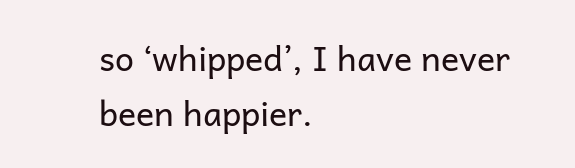so ‘whipped’, I have never been happier.